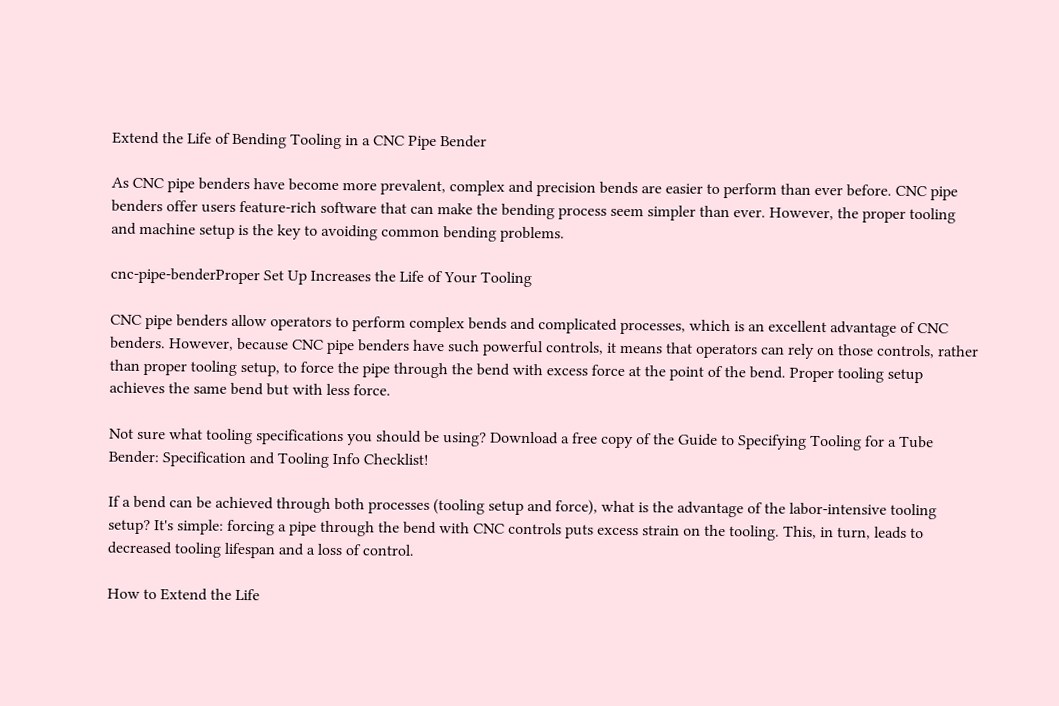Extend the Life of Bending Tooling in a CNC Pipe Bender

As CNC pipe benders have become more prevalent, complex and precision bends are easier to perform than ever before. CNC pipe benders offer users feature-rich software that can make the bending process seem simpler than ever. However, the proper tooling and machine setup is the key to avoiding common bending problems.

cnc-pipe-benderProper Set Up Increases the Life of Your Tooling

CNC pipe benders allow operators to perform complex bends and complicated processes, which is an excellent advantage of CNC benders. However, because CNC pipe benders have such powerful controls, it means that operators can rely on those controls, rather than proper tooling setup, to force the pipe through the bend with excess force at the point of the bend. Proper tooling setup achieves the same bend but with less force.

Not sure what tooling specifications you should be using? Download a free copy of the Guide to Specifying Tooling for a Tube Bender: Specification and Tooling Info Checklist!

If a bend can be achieved through both processes (tooling setup and force), what is the advantage of the labor-intensive tooling setup? It's simple: forcing a pipe through the bend with CNC controls puts excess strain on the tooling. This, in turn, leads to decreased tooling lifespan and a loss of control.

How to Extend the Life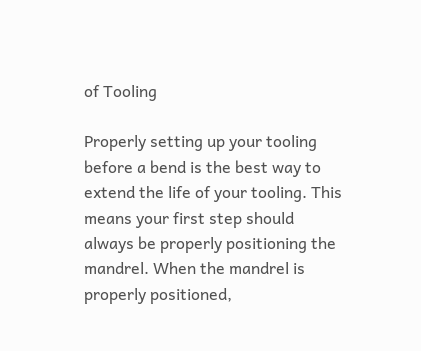of Tooling

Properly setting up your tooling before a bend is the best way to extend the life of your tooling. This means your first step should always be properly positioning the mandrel. When the mandrel is properly positioned,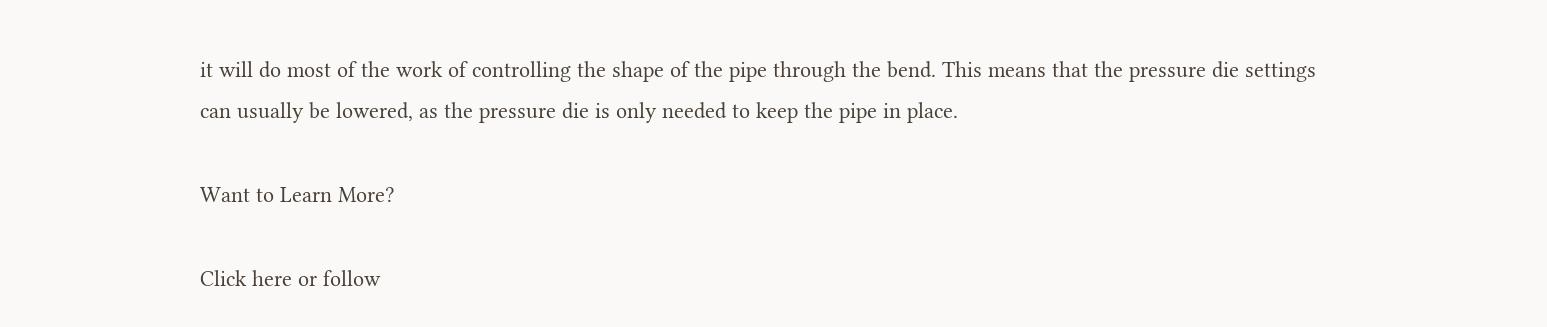it will do most of the work of controlling the shape of the pipe through the bend. This means that the pressure die settings can usually be lowered, as the pressure die is only needed to keep the pipe in place.

Want to Learn More?

Click here or follow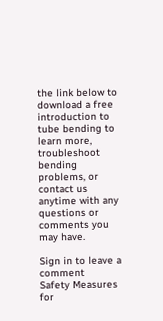the link below to download a free introduction to tube bending to learn more, troubleshoot bending problems, or contact us anytime with any questions or comments you may have.

Sign in to leave a comment
Safety Measures for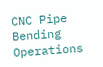CNC Pipe Bending Operations